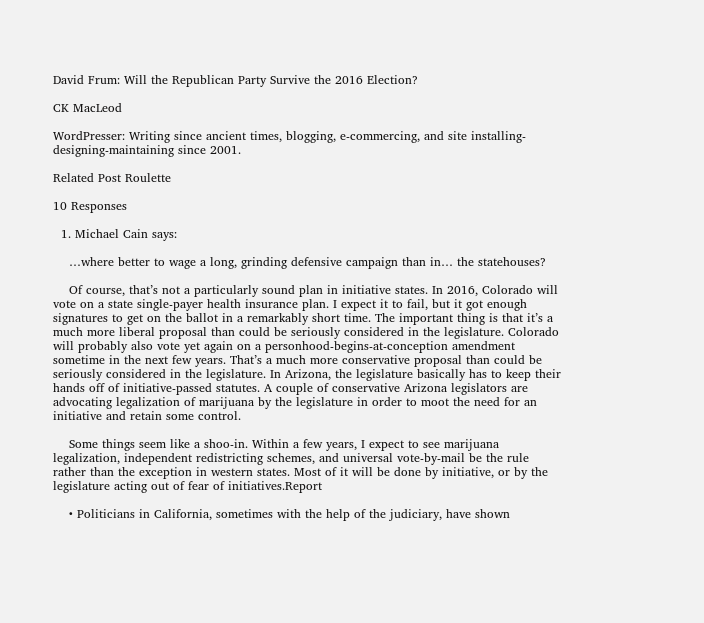David Frum: Will the Republican Party Survive the 2016 Election?

CK MacLeod

WordPresser: Writing since ancient times, blogging, e-commercing, and site installing-designing-maintaining since 2001.

Related Post Roulette

10 Responses

  1. Michael Cain says:

    …where better to wage a long, grinding defensive campaign than in… the statehouses?

    Of course, that’s not a particularly sound plan in initiative states. In 2016, Colorado will vote on a state single-payer health insurance plan. I expect it to fail, but it got enough signatures to get on the ballot in a remarkably short time. The important thing is that it’s a much more liberal proposal than could be seriously considered in the legislature. Colorado will probably also vote yet again on a personhood-begins-at-conception amendment sometime in the next few years. That’s a much more conservative proposal than could be seriously considered in the legislature. In Arizona, the legislature basically has to keep their hands off of initiative-passed statutes. A couple of conservative Arizona legislators are advocating legalization of marijuana by the legislature in order to moot the need for an initiative and retain some control.

    Some things seem like a shoo-in. Within a few years, I expect to see marijuana legalization, independent redistricting schemes, and universal vote-by-mail be the rule rather than the exception in western states. Most of it will be done by initiative, or by the legislature acting out of fear of initiatives.Report

    • Politicians in California, sometimes with the help of the judiciary, have shown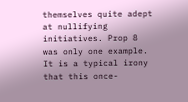themselves quite adept at nullifying initiatives. Prop 8 was only one example. It is a typical irony that this once-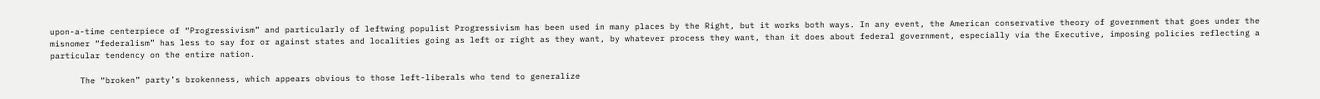upon-a-time centerpiece of “Progressivism” and particularly of leftwing populist Progressivism has been used in many places by the Right, but it works both ways. In any event, the American conservative theory of government that goes under the misnomer “federalism” has less to say for or against states and localities going as left or right as they want, by whatever process they want, than it does about federal government, especially via the Executive, imposing policies reflecting a particular tendency on the entire nation.

      The “broken” party’s brokenness, which appears obvious to those left-liberals who tend to generalize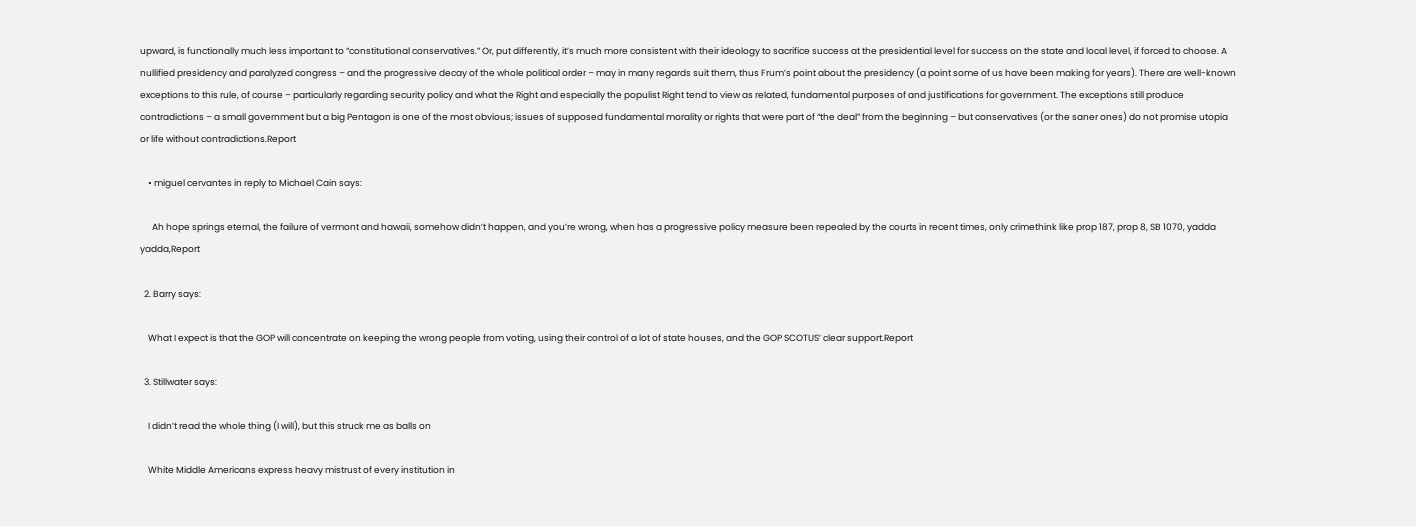upward, is functionally much less important to “constitutional conservatives.” Or, put differently, it’s much more consistent with their ideology to sacrifice success at the presidential level for success on the state and local level, if forced to choose. A nullified presidency and paralyzed congress – and the progressive decay of the whole political order – may in many regards suit them, thus Frum’s point about the presidency (a point some of us have been making for years). There are well-known exceptions to this rule, of course – particularly regarding security policy and what the Right and especially the populist Right tend to view as related, fundamental purposes of and justifications for government. The exceptions still produce contradictions – a small government but a big Pentagon is one of the most obvious; issues of supposed fundamental morality or rights that were part of “the deal” from the beginning – but conservatives (or the saner ones) do not promise utopia or life without contradictions.Report

    • miguel cervantes in reply to Michael Cain says:

      Ah hope springs eternal, the failure of vermont and hawaii, somehow didn’t happen, and you’re wrong, when has a progressive policy measure been repealed by the courts in recent times, only crimethink like prop 187, prop 8, SB 1070, yadda yadda,Report

  2. Barry says:

    What I expect is that the GOP will concentrate on keeping the wrong people from voting, using their control of a lot of state houses, and the GOP SCOTUS’ clear support.Report

  3. Stillwater says:

    I didn’t read the whole thing (I will), but this struck me as balls on

    White Middle Americans express heavy mistrust of every institution in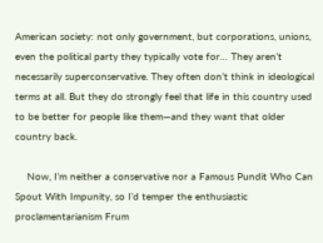American society: not only government, but corporations, unions, even the political party they typically vote for… They aren’t necessarily superconservative. They often don’t think in ideological terms at all. But they do strongly feel that life in this country used to be better for people like them—and they want that older country back.

    Now, I’m neither a conservative nor a Famous Pundit Who Can Spout With Impunity, so I’d temper the enthusiastic proclamentarianism Frum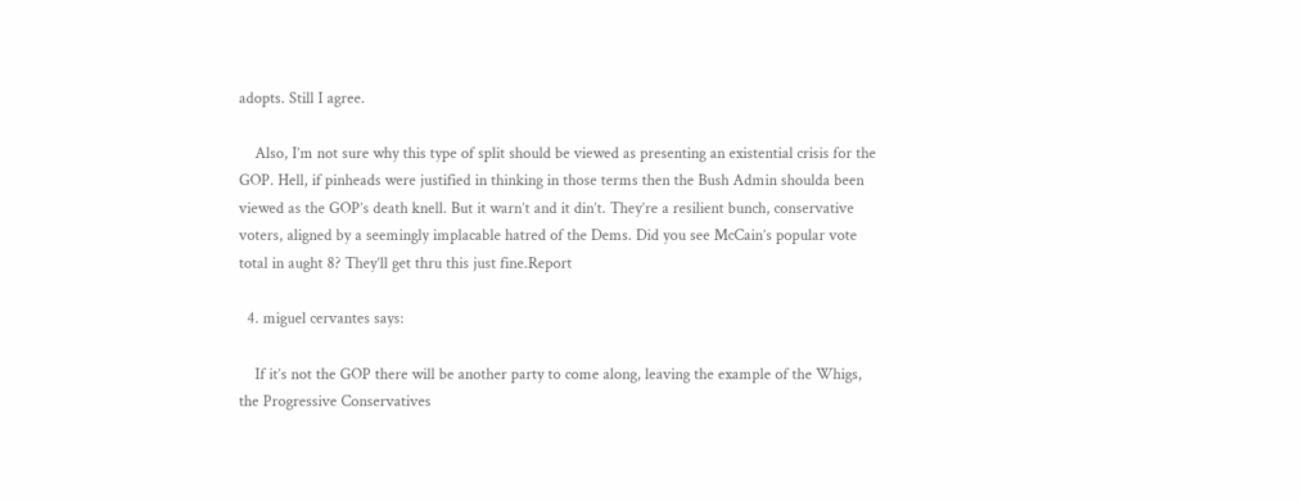adopts. Still I agree.

    Also, I’m not sure why this type of split should be viewed as presenting an existential crisis for the GOP. Hell, if pinheads were justified in thinking in those terms then the Bush Admin shoulda been viewed as the GOP’s death knell. But it warn’t and it din’t. They’re a resilient bunch, conservative voters, aligned by a seemingly implacable hatred of the Dems. Did you see McCain’s popular vote total in aught 8? They’ll get thru this just fine.Report

  4. miguel cervantes says:

    If it’s not the GOP there will be another party to come along, leaving the example of the Whigs, the Progressive Conservatives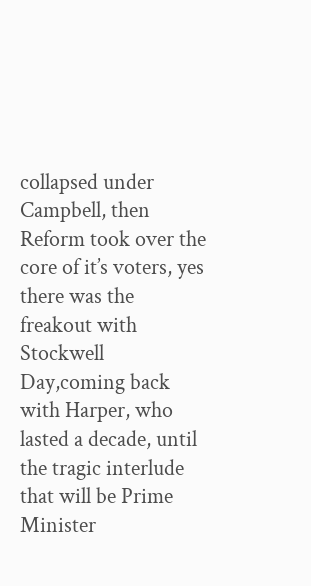collapsed under Campbell, then Reform took over the core of it’s voters, yes there was the freakout with Stockwell Day,coming back with Harper, who lasted a decade, until the tragic interlude that will be Prime Minister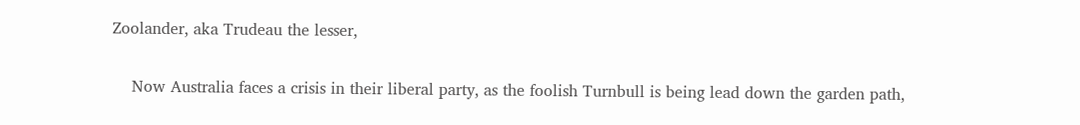Zoolander, aka Trudeau the lesser,

    Now Australia faces a crisis in their liberal party, as the foolish Turnbull is being lead down the garden path,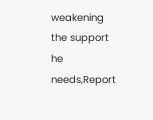weakening the support he needs,Report